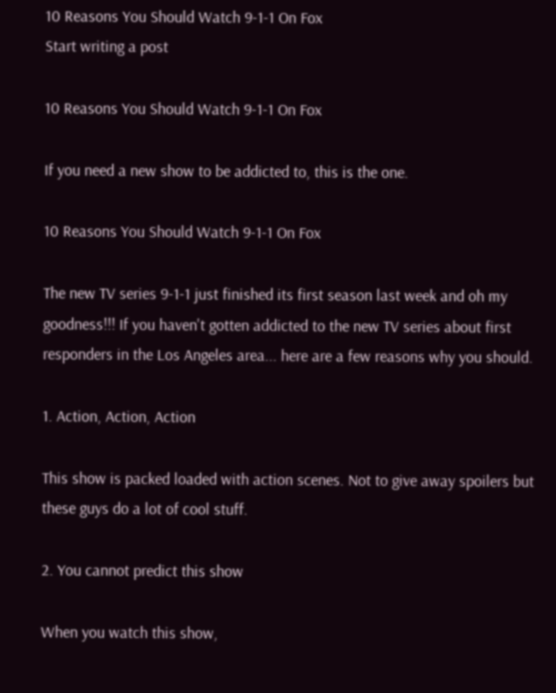10 Reasons You Should Watch 9-1-1 On Fox
Start writing a post

10 Reasons You Should Watch 9-1-1 On Fox

If you need a new show to be addicted to, this is the one.

10 Reasons You Should Watch 9-1-1 On Fox

The new TV series 9-1-1 just finished its first season last week and oh my goodness!!! If you haven't gotten addicted to the new TV series about first responders in the Los Angeles area... here are a few reasons why you should.

1. Action, Action, Action

This show is packed loaded with action scenes. Not to give away spoilers but these guys do a lot of cool stuff.

2. You cannot predict this show

When you watch this show,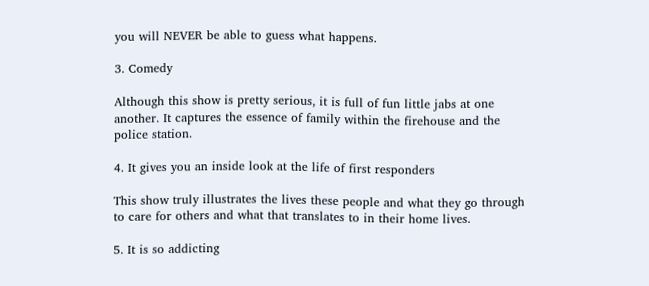you will NEVER be able to guess what happens.

3. Comedy

Although this show is pretty serious, it is full of fun little jabs at one another. It captures the essence of family within the firehouse and the police station.

4. It gives you an inside look at the life of first responders

This show truly illustrates the lives these people and what they go through to care for others and what that translates to in their home lives.

5. It is so addicting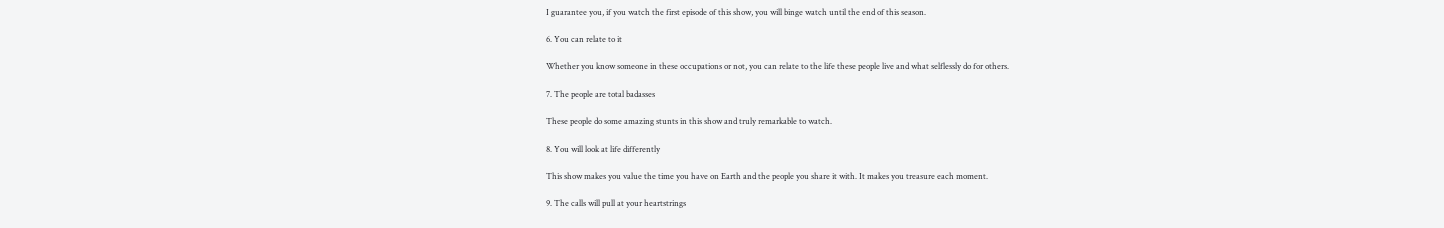I guarantee you, if you watch the first episode of this show, you will binge watch until the end of this season.

6. You can relate to it

Whether you know someone in these occupations or not, you can relate to the life these people live and what selflessly do for others.

7. The people are total badasses

These people do some amazing stunts in this show and truly remarkable to watch.

8. You will look at life differently

This show makes you value the time you have on Earth and the people you share it with. It makes you treasure each moment.

9. The calls will pull at your heartstrings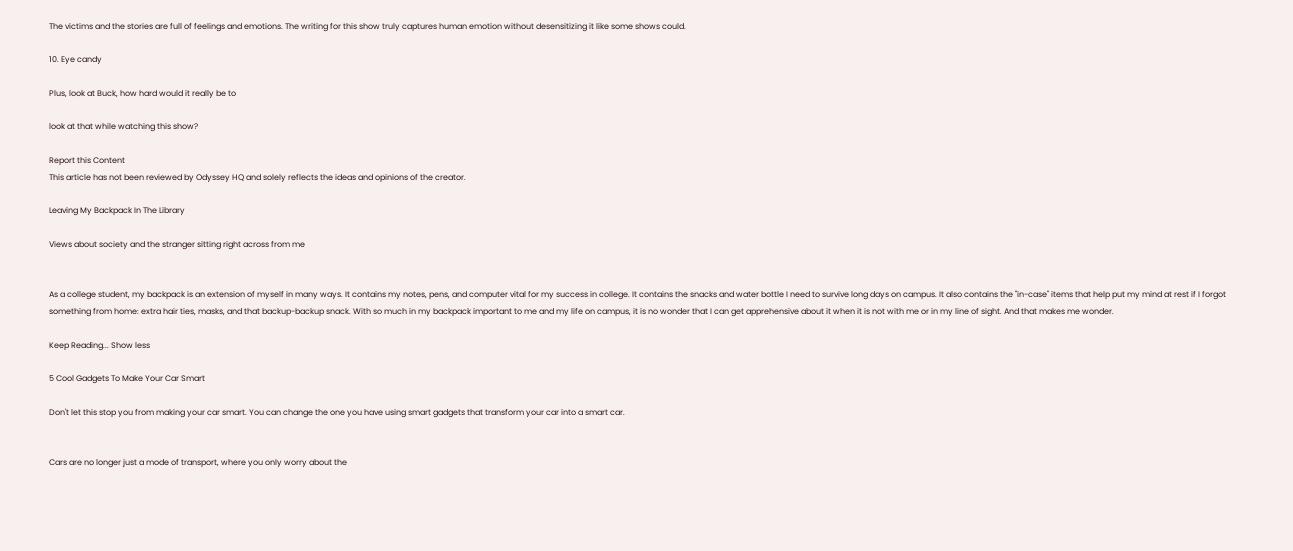The victims and the stories are full of feelings and emotions. The writing for this show truly captures human emotion without desensitizing it like some shows could.

10. Eye candy

Plus, look at Buck, how hard would it really be to

look at that while watching this show?

Report this Content
This article has not been reviewed by Odyssey HQ and solely reflects the ideas and opinions of the creator.

Leaving My Backpack In The Library

Views about society and the stranger sitting right across from me


As a college student, my backpack is an extension of myself in many ways. It contains my notes, pens, and computer vital for my success in college. It contains the snacks and water bottle I need to survive long days on campus. It also contains the "in-case" items that help put my mind at rest if I forgot something from home: extra hair ties, masks, and that backup-backup snack. With so much in my backpack important to me and my life on campus, it is no wonder that I can get apprehensive about it when it is not with me or in my line of sight. And that makes me wonder.

Keep Reading... Show less

5 Cool Gadgets To Make Your Car Smart

Don't let this stop you from making your car smart. You can change the one you have using smart gadgets that transform your car into a smart car.


Cars are no longer just a mode of transport, where you only worry about the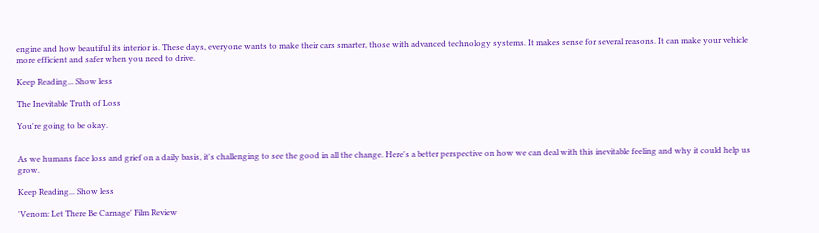engine and how beautiful its interior is. These days, everyone wants to make their cars smarter, those with advanced technology systems. It makes sense for several reasons. It can make your vehicle more efficient and safer when you need to drive.

Keep Reading... Show less

The Inevitable Truth of Loss

You're going to be okay.


As we humans face loss and grief on a daily basis, it's challenging to see the good in all the change. Here's a better perspective on how we can deal with this inevitable feeling and why it could help us grow.

Keep Reading... Show less

'Venom: Let There Be Carnage' Film Review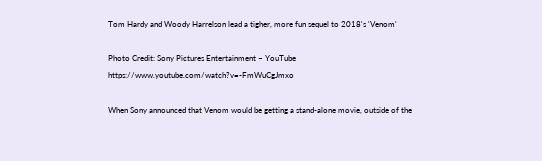Tom Hardy and Woody Harrelson lead a tigher, more fun sequel to 2018's 'Venom'

Photo Credit: Sony Pictures Entertainment – YouTube https://www.youtube.com/watch?v=-FmWuCgJmxo

When Sony announced that Venom would be getting a stand-alone movie, outside of the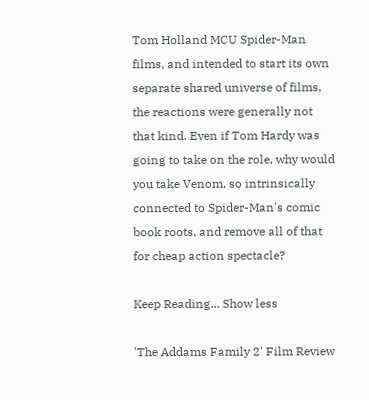Tom Holland MCU Spider-Man films, and intended to start its own separate shared universe of films, the reactions were generally not that kind. Even if Tom Hardy was going to take on the role, why would you take Venom, so intrinsically connected to Spider-Man's comic book roots, and remove all of that for cheap action spectacle?

Keep Reading... Show less

'The Addams Family 2' Film Review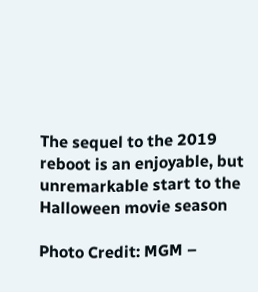The sequel to the 2019 reboot is an enjoyable, but unremarkable start to the Halloween movie season

Photo Credit: MGM –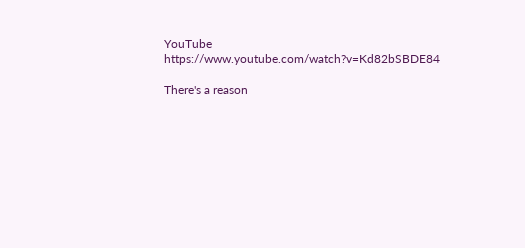YouTube https://www.youtube.com/watch?v=Kd82bSBDE84

There's a reason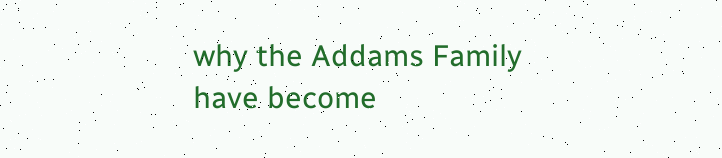why the Addams Family have become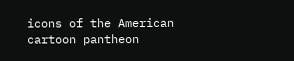icons of the American cartoon pantheon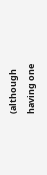(although having one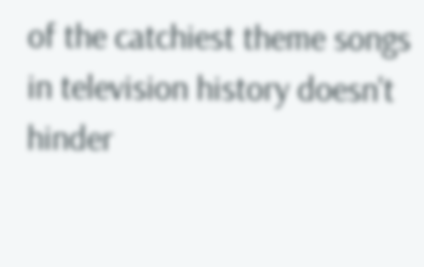of the catchiest theme songs in television history doesn't hinder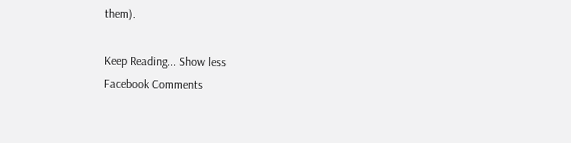them).

Keep Reading... Show less
Facebook Comments